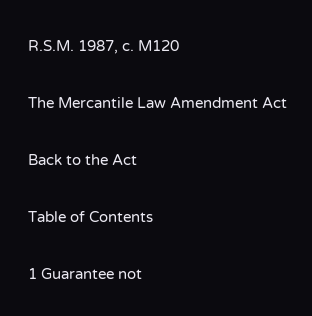R.S.M. 1987, c. M120

The Mercantile Law Amendment Act

Back to the Act

Table of Contents

1 Guarantee not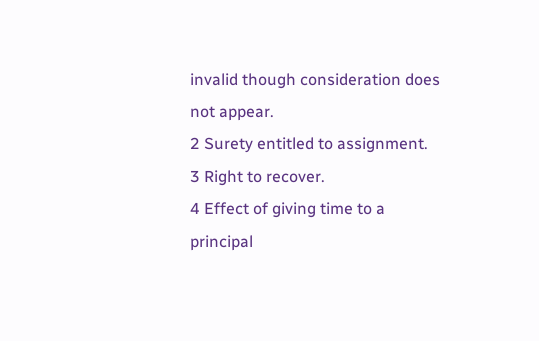invalid though consideration does not appear.
2 Surety entitled to assignment.
3 Right to recover.
4 Effect of giving time to a principal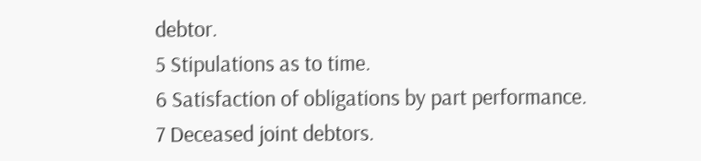debtor.
5 Stipulations as to time.
6 Satisfaction of obligations by part performance.
7 Deceased joint debtors.